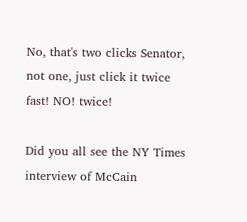No, that's two clicks Senator, not one, just click it twice fast! NO! twice!

Did you all see the NY Times interview of McCain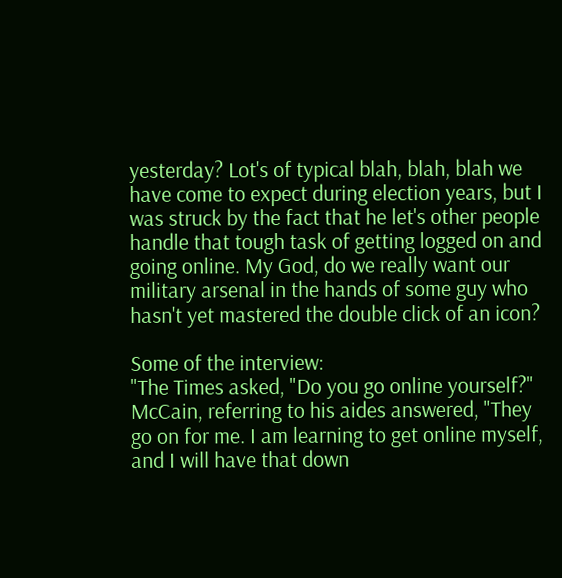yesterday? Lot's of typical blah, blah, blah we have come to expect during election years, but I was struck by the fact that he let's other people handle that tough task of getting logged on and going online. My God, do we really want our military arsenal in the hands of some guy who hasn't yet mastered the double click of an icon?

Some of the interview:
"The Times asked, "Do you go online yourself?" McCain, referring to his aides answered, "They go on for me. I am learning to get online myself, and I will have that down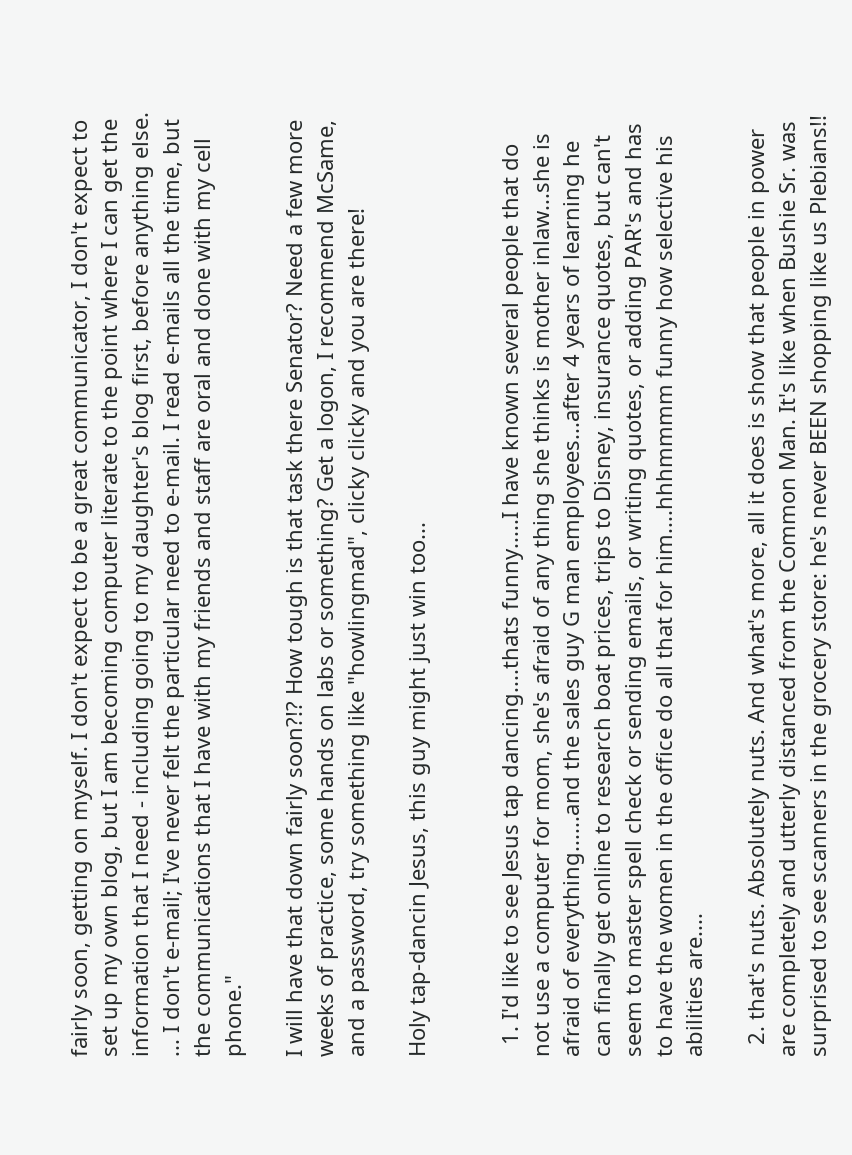fairly soon, getting on myself. I don't expect to be a great communicator, I don't expect to set up my own blog, but I am becoming computer literate to the point where I can get the information that I need - including going to my daughter's blog first, before anything else. ... I don't e-mail; I've never felt the particular need to e-mail. I read e-mails all the time, but the communications that I have with my friends and staff are oral and done with my cell phone."

I will have that down fairly soon?!? How tough is that task there Senator? Need a few more weeks of practice, some hands on labs or something? Get a logon, I recommend McSame, and a password, try something like "howlingmad", clicky clicky and you are there!

Holy tap-dancin Jesus, this guy might just win too...


  1. I'd like to see Jesus tap dancing....thats funny.....I have known several people that do not use a computer for mom, she's afraid of any thing she thinks is mother inlaw...she is afraid of everything......and the sales guy G man employees...after 4 years of learning he can finally get online to research boat prices, trips to Disney, insurance quotes, but can't seem to master spell check or sending emails, or writing quotes, or adding PAR's and has to have the women in the office do all that for him....hhhmmmm funny how selective his abilities are....

  2. that's nuts. Absolutely nuts. And what's more, all it does is show that people in power are completely and utterly distanced from the Common Man. It's like when Bushie Sr. was surprised to see scanners in the grocery store: he's never BEEN shopping like us Plebians!!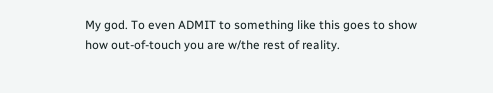My god. To even ADMIT to something like this goes to show how out-of-touch you are w/the rest of reality.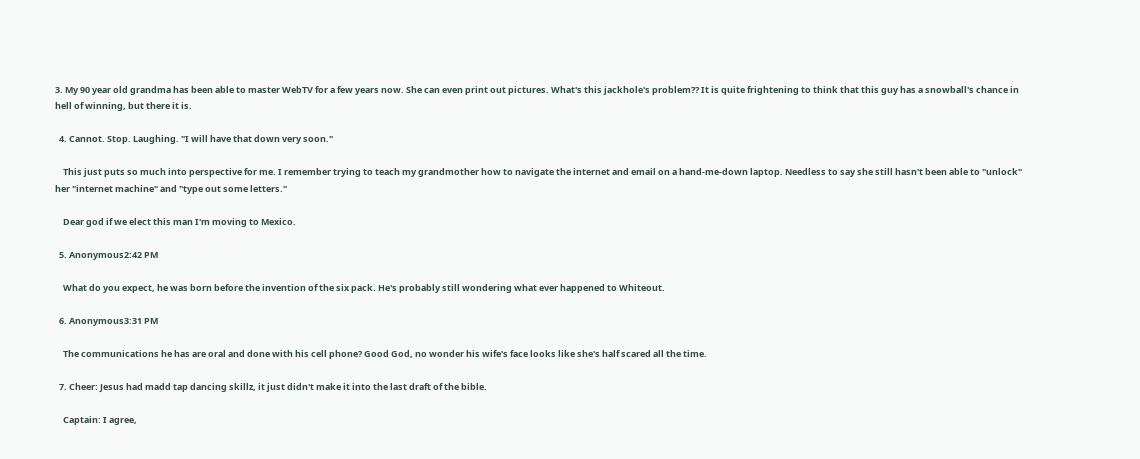3. My 90 year old grandma has been able to master WebTV for a few years now. She can even print out pictures. What's this jackhole's problem?? It is quite frightening to think that this guy has a snowball's chance in hell of winning, but there it is.

  4. Cannot. Stop. Laughing. "I will have that down very soon."

    This just puts so much into perspective for me. I remember trying to teach my grandmother how to navigate the internet and email on a hand-me-down laptop. Needless to say she still hasn't been able to "unlock" her "internet machine" and "type out some letters."

    Dear god if we elect this man I'm moving to Mexico.

  5. Anonymous2:42 PM

    What do you expect, he was born before the invention of the six pack. He's probably still wondering what ever happened to Whiteout.

  6. Anonymous3:31 PM

    The communications he has are oral and done with his cell phone? Good God, no wonder his wife's face looks like she's half scared all the time.

  7. Cheer: Jesus had madd tap dancing skillz, it just didn't make it into the last draft of the bible.

    Captain: I agree,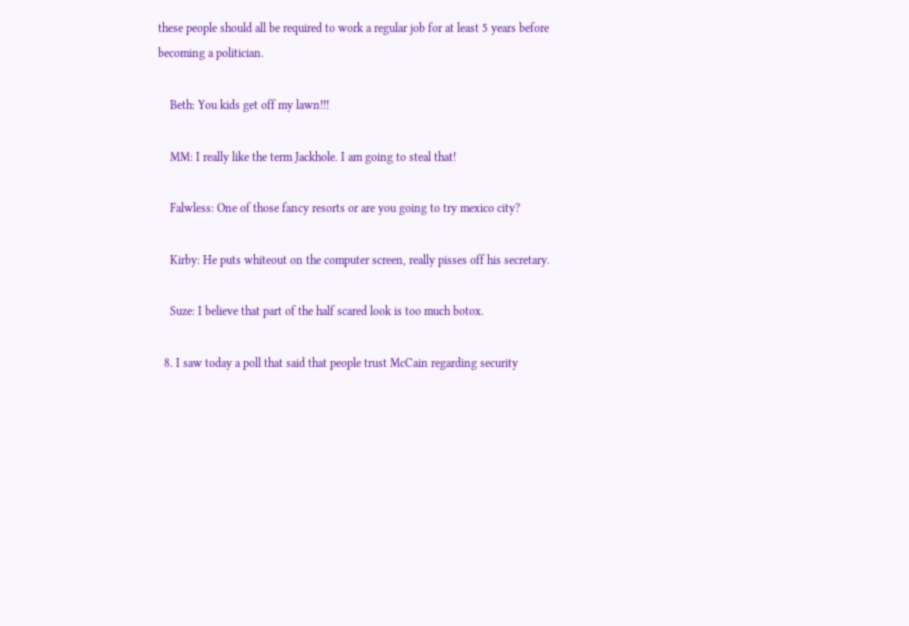these people should all be required to work a regular job for at least 5 years before becoming a politician.

    Beth: You kids get off my lawn!!!

    MM: I really like the term Jackhole. I am going to steal that!

    Falwless: One of those fancy resorts or are you going to try mexico city?

    Kirby: He puts whiteout on the computer screen, really pisses off his secretary.

    Suze: I believe that part of the half scared look is too much botox.

  8. I saw today a poll that said that people trust McCain regarding security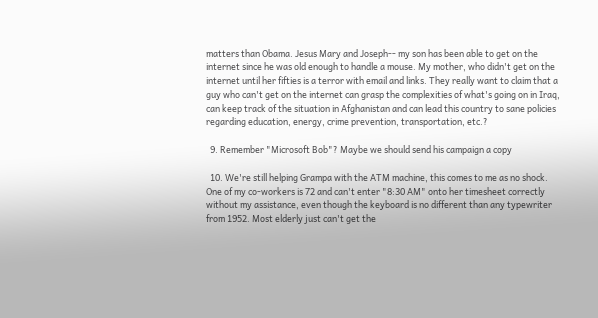matters than Obama. Jesus Mary and Joseph-- my son has been able to get on the internet since he was old enough to handle a mouse. My mother, who didn't get on the internet until her fifties is a terror with email and links. They really want to claim that a guy who can't get on the internet can grasp the complexities of what's going on in Iraq, can keep track of the situation in Afghanistan and can lead this country to sane policies regarding education, energy, crime prevention, transportation, etc.?

  9. Remember "Microsoft Bob"? Maybe we should send his campaign a copy

  10. We're still helping Grampa with the ATM machine, this comes to me as no shock. One of my co-workers is 72 and can't enter "8:30 AM" onto her timesheet correctly without my assistance, even though the keyboard is no different than any typewriter from 1952. Most elderly just can't get the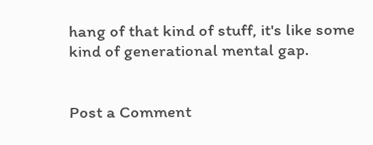hang of that kind of stuff, it's like some kind of generational mental gap.


Post a Comment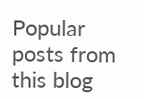Popular posts from this blog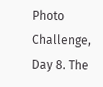Photo Challenge, Day 8. The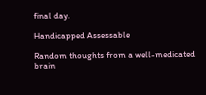final day.

Handicapped Assessable

Random thoughts from a well-medicated brain